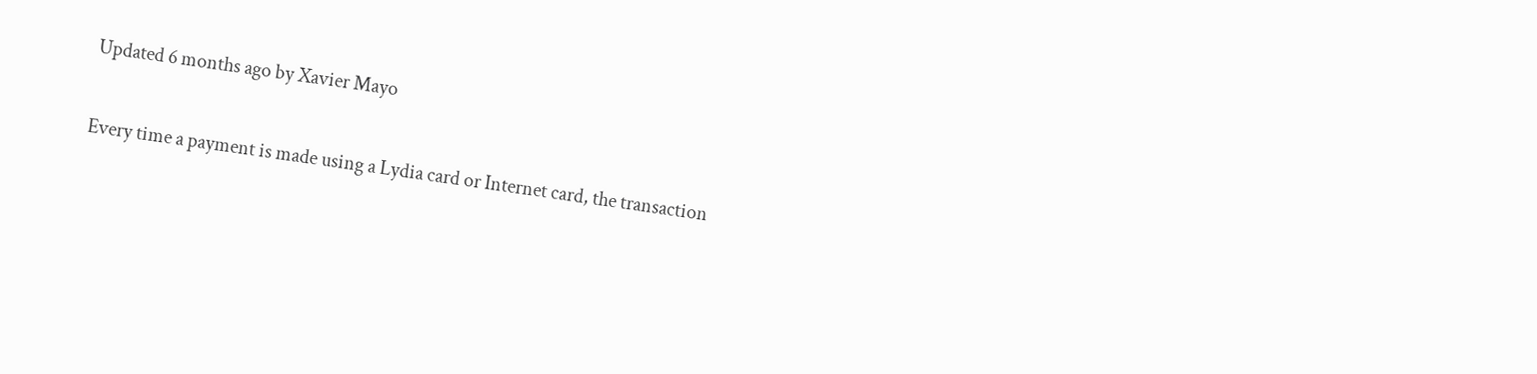Updated 6 months ago by Xavier Mayo

Every time a payment is made using a Lydia card or Internet card, the transaction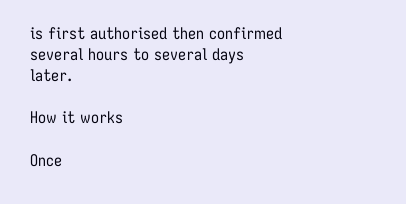is first authorised then confirmed several hours to several days later.

How it works

Once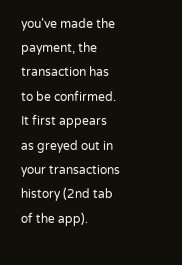you've made the payment, the transaction has to be confirmed. It first appears as greyed out in your transactions history (2nd tab of the app).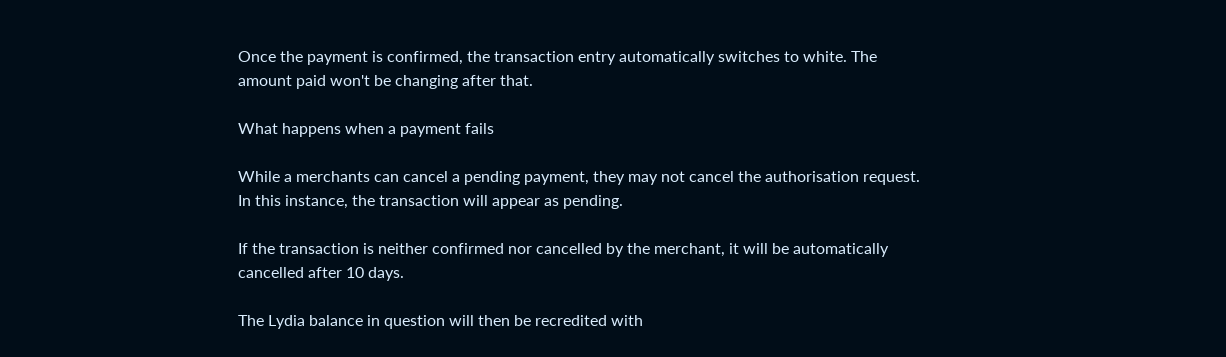Once the payment is confirmed, the transaction entry automatically switches to white. The amount paid won't be changing after that.

What happens when a payment fails

While a merchants can cancel a pending payment, they may not cancel the authorisation request. In this instance, the transaction will appear as pending.

If the transaction is neither confirmed nor cancelled by the merchant, it will be automatically cancelled after 10 days.

The Lydia balance in question will then be recredited with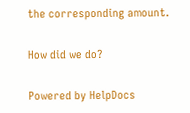the corresponding amount.

How did we do?

Powered by HelpDocs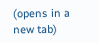(opens in a new tab)